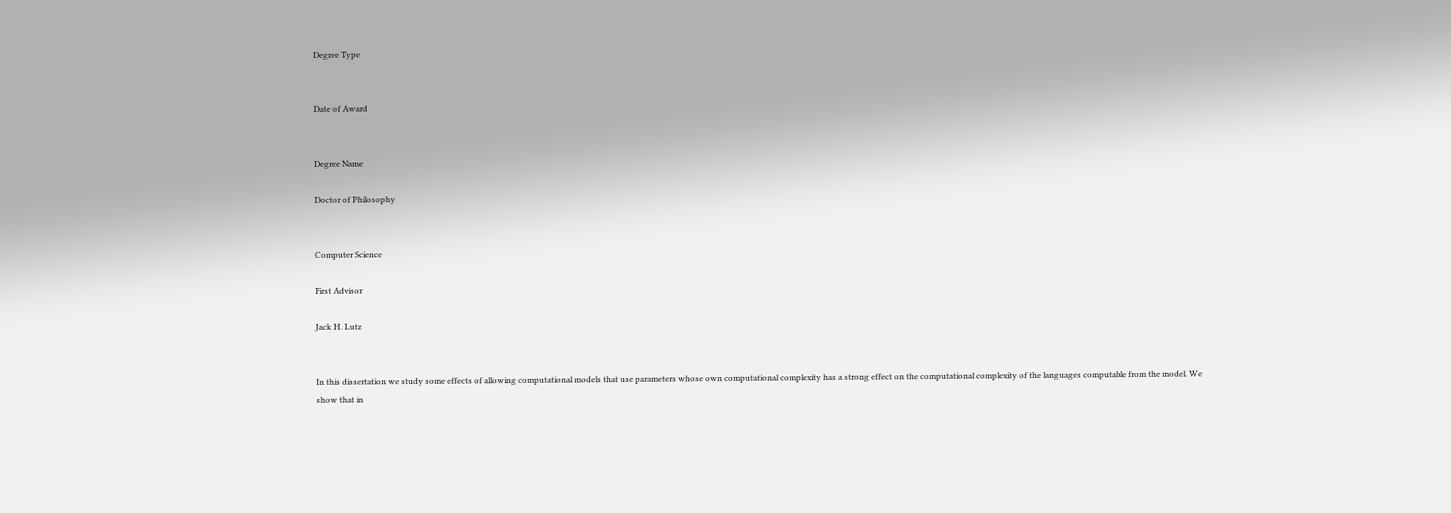Degree Type


Date of Award


Degree Name

Doctor of Philosophy


Computer Science

First Advisor

Jack H. Lutz


In this dissertation we study some effects of allowing computational models that use parameters whose own computational complexity has a strong effect on the computational complexity of the languages computable from the model. We show that in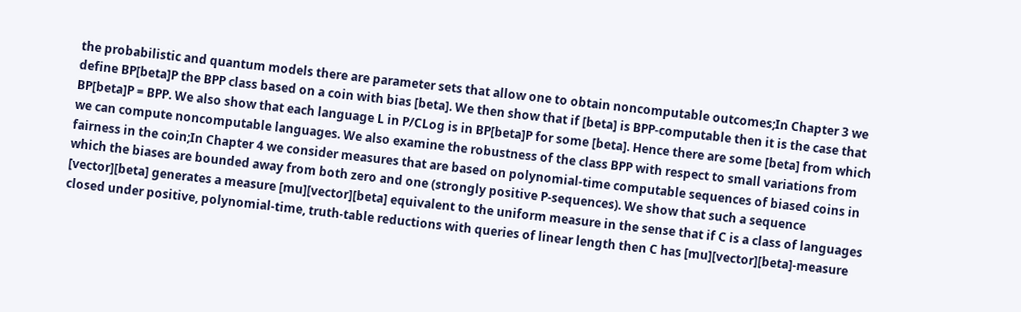the probabilistic and quantum models there are parameter sets that allow one to obtain noncomputable outcomes;In Chapter 3 we define BP[beta]P the BPP class based on a coin with bias [beta]. We then show that if [beta] is BPP-computable then it is the case that BP[beta]P = BPP. We also show that each language L in P/CLog is in BP[beta]P for some [beta]. Hence there are some [beta] from which we can compute noncomputable languages. We also examine the robustness of the class BPP with respect to small variations from fairness in the coin;In Chapter 4 we consider measures that are based on polynomial-time computable sequences of biased coins in which the biases are bounded away from both zero and one (strongly positive P-sequences). We show that such a sequence [vector][beta] generates a measure [mu][vector][beta] equivalent to the uniform measure in the sense that if C is a class of languages closed under positive, polynomial-time, truth-table reductions with queries of linear length then C has [mu][vector][beta]-measure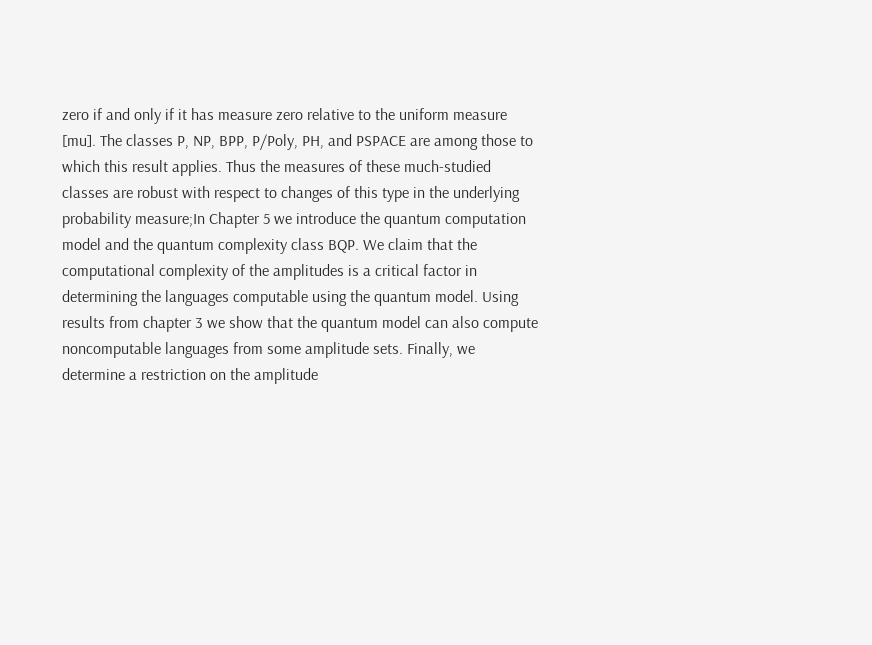zero if and only if it has measure zero relative to the uniform measure [mu]. The classes P, NP, BPP, P/Poly, PH, and PSPACE are among those to which this result applies. Thus the measures of these much-studied classes are robust with respect to changes of this type in the underlying probability measure;In Chapter 5 we introduce the quantum computation model and the quantum complexity class BQP. We claim that the computational complexity of the amplitudes is a critical factor in determining the languages computable using the quantum model. Using results from chapter 3 we show that the quantum model can also compute noncomputable languages from some amplitude sets. Finally, we determine a restriction on the amplitude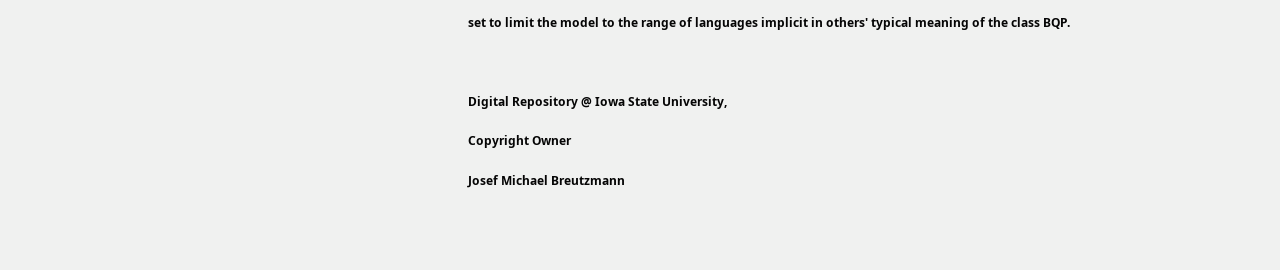set to limit the model to the range of languages implicit in others' typical meaning of the class BQP.



Digital Repository @ Iowa State University,

Copyright Owner

Josef Michael Breutzmann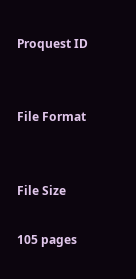Proquest ID


File Format


File Size

105 pages